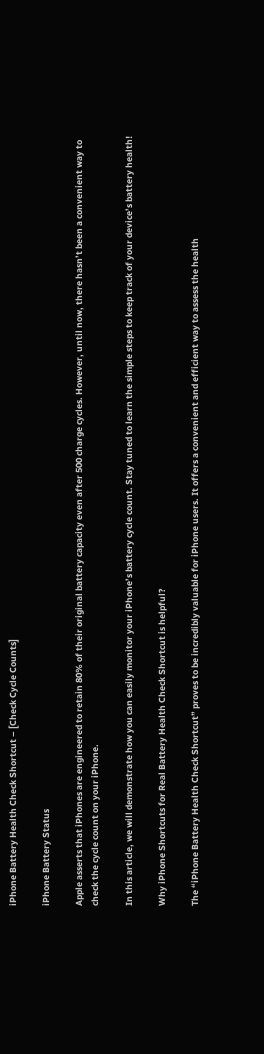iPhone Battery Health Check Shortcut – [Check Cycle Counts]

iPhone Battery Status

Apple asserts that iPhones are engineered to retain 80% of their original battery capacity even after 500 charge cycles. However, until now, there hasn’t been a convenient way to check the cycle count on your iPhone.

In this article, we will demonstrate how you can easily monitor your iPhone’s battery cycle count. Stay tuned to learn the simple steps to keep track of your device’s battery health!

Why iPhone Shortcuts for Real Battery Health Check Shortcut is helpful?

The “iPhone Battery Health Check Shortcut” proves to be incredibly valuable for iPhone users. It offers a convenient and efficient way to assess the health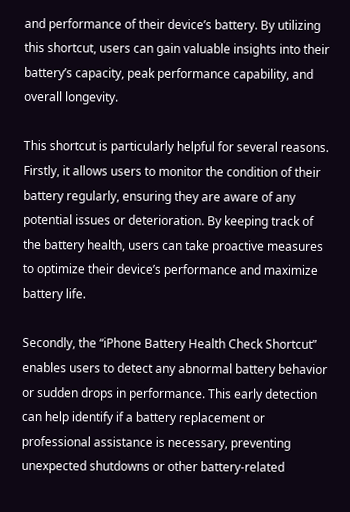and performance of their device’s battery. By utilizing this shortcut, users can gain valuable insights into their battery’s capacity, peak performance capability, and overall longevity.

This shortcut is particularly helpful for several reasons. Firstly, it allows users to monitor the condition of their battery regularly, ensuring they are aware of any potential issues or deterioration. By keeping track of the battery health, users can take proactive measures to optimize their device’s performance and maximize battery life.

Secondly, the “iPhone Battery Health Check Shortcut” enables users to detect any abnormal battery behavior or sudden drops in performance. This early detection can help identify if a battery replacement or professional assistance is necessary, preventing unexpected shutdowns or other battery-related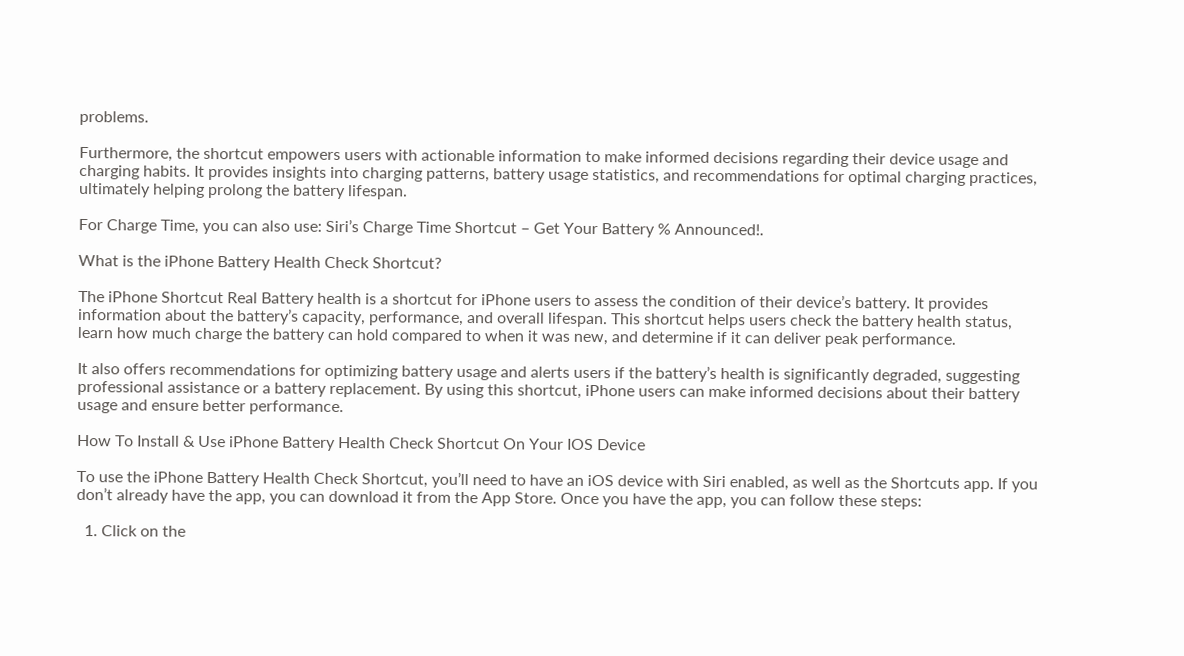problems.

Furthermore, the shortcut empowers users with actionable information to make informed decisions regarding their device usage and charging habits. It provides insights into charging patterns, battery usage statistics, and recommendations for optimal charging practices, ultimately helping prolong the battery lifespan.

For Charge Time, you can also use: Siri’s Charge Time Shortcut – Get Your Battery % Announced!.

What is the iPhone Battery Health Check Shortcut?

The iPhone Shortcut Real Battery health is a shortcut for iPhone users to assess the condition of their device’s battery. It provides information about the battery’s capacity, performance, and overall lifespan. This shortcut helps users check the battery health status, learn how much charge the battery can hold compared to when it was new, and determine if it can deliver peak performance.

It also offers recommendations for optimizing battery usage and alerts users if the battery’s health is significantly degraded, suggesting professional assistance or a battery replacement. By using this shortcut, iPhone users can make informed decisions about their battery usage and ensure better performance.

How To Install & Use iPhone Battery Health Check Shortcut On Your IOS Device

To use the iPhone Battery Health Check Shortcut, you’ll need to have an iOS device with Siri enabled, as well as the Shortcuts app. If you don’t already have the app, you can download it from the App Store. Once you have the app, you can follow these steps:

  1. Click on the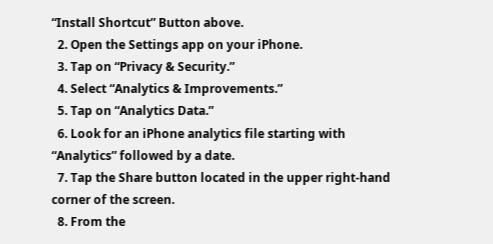“Install Shortcut” Button above.
  2. Open the Settings app on your iPhone.
  3. Tap on “Privacy & Security.”
  4. Select “Analytics & Improvements.”
  5. Tap on “Analytics Data.”
  6. Look for an iPhone analytics file starting with “Analytics” followed by a date.
  7. Tap the Share button located in the upper right-hand corner of the screen.
  8. From the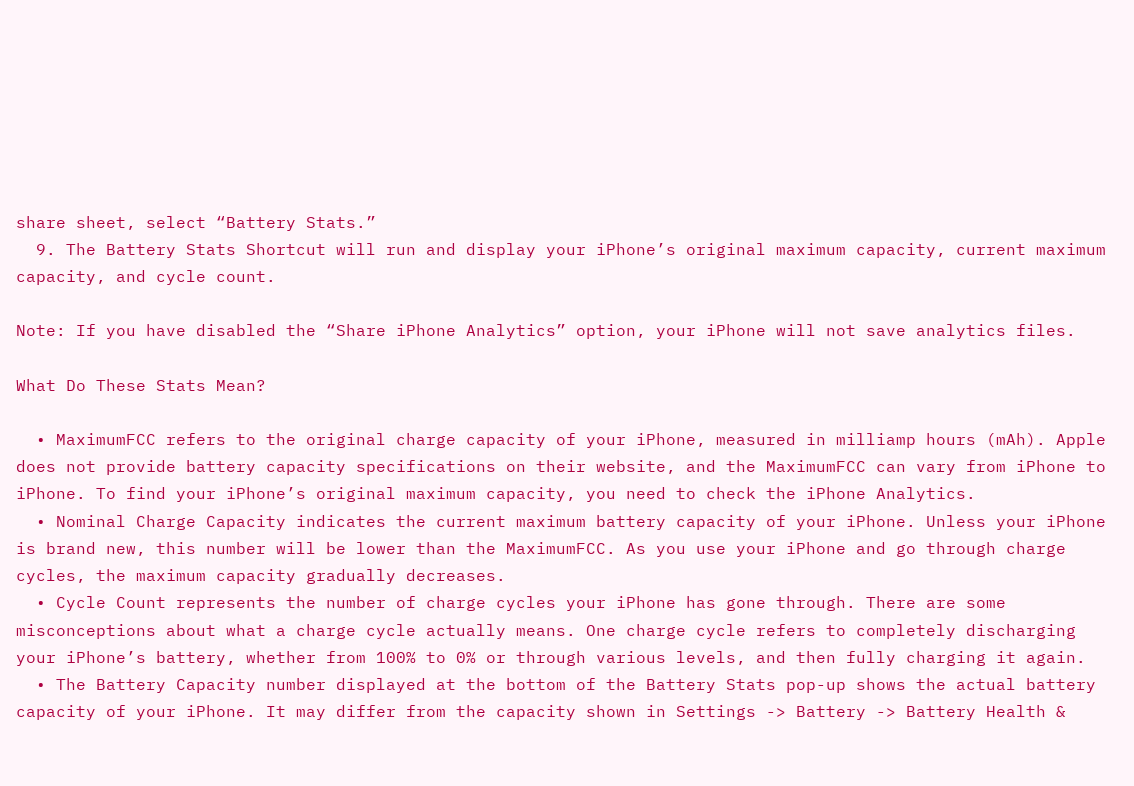share sheet, select “Battery Stats.”
  9. The Battery Stats Shortcut will run and display your iPhone’s original maximum capacity, current maximum capacity, and cycle count.

Note: If you have disabled the “Share iPhone Analytics” option, your iPhone will not save analytics files.

What Do These Stats Mean?

  • MaximumFCC refers to the original charge capacity of your iPhone, measured in milliamp hours (mAh). Apple does not provide battery capacity specifications on their website, and the MaximumFCC can vary from iPhone to iPhone. To find your iPhone’s original maximum capacity, you need to check the iPhone Analytics.
  • Nominal Charge Capacity indicates the current maximum battery capacity of your iPhone. Unless your iPhone is brand new, this number will be lower than the MaximumFCC. As you use your iPhone and go through charge cycles, the maximum capacity gradually decreases.
  • Cycle Count represents the number of charge cycles your iPhone has gone through. There are some misconceptions about what a charge cycle actually means. One charge cycle refers to completely discharging your iPhone’s battery, whether from 100% to 0% or through various levels, and then fully charging it again.
  • The Battery Capacity number displayed at the bottom of the Battery Stats pop-up shows the actual battery capacity of your iPhone. It may differ from the capacity shown in Settings -> Battery -> Battery Health &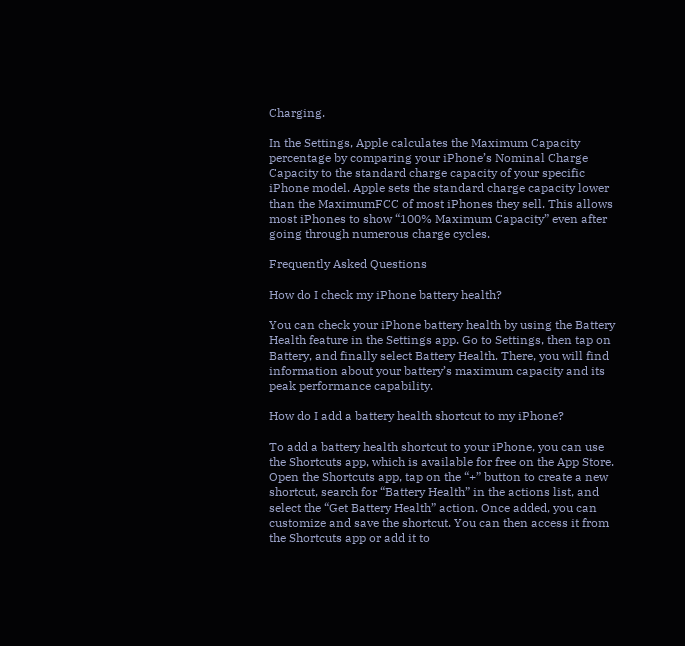Charging.

In the Settings, Apple calculates the Maximum Capacity percentage by comparing your iPhone’s Nominal Charge Capacity to the standard charge capacity of your specific iPhone model. Apple sets the standard charge capacity lower than the MaximumFCC of most iPhones they sell. This allows most iPhones to show “100% Maximum Capacity” even after going through numerous charge cycles.

Frequently Asked Questions

How do I check my iPhone battery health?

You can check your iPhone battery health by using the Battery Health feature in the Settings app. Go to Settings, then tap on Battery, and finally select Battery Health. There, you will find information about your battery’s maximum capacity and its peak performance capability.

How do I add a battery health shortcut to my iPhone?

To add a battery health shortcut to your iPhone, you can use the Shortcuts app, which is available for free on the App Store. Open the Shortcuts app, tap on the “+” button to create a new shortcut, search for “Battery Health” in the actions list, and select the “Get Battery Health” action. Once added, you can customize and save the shortcut. You can then access it from the Shortcuts app or add it to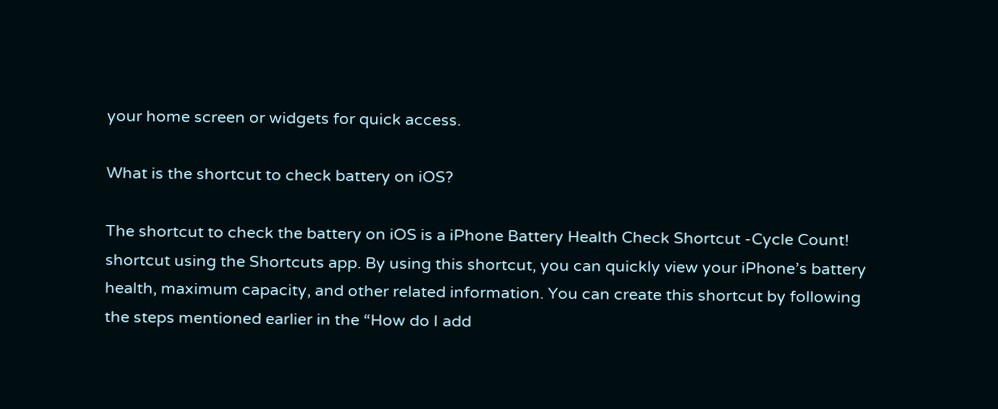your home screen or widgets for quick access.

What is the shortcut to check battery on iOS?

The shortcut to check the battery on iOS is a iPhone Battery Health Check Shortcut -Cycle Count! shortcut using the Shortcuts app. By using this shortcut, you can quickly view your iPhone’s battery health, maximum capacity, and other related information. You can create this shortcut by following the steps mentioned earlier in the “How do I add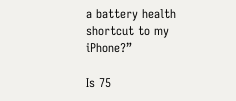a battery health shortcut to my iPhone?”

Is 75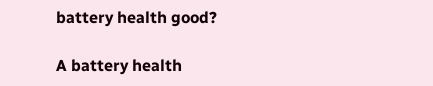battery health good?

A battery health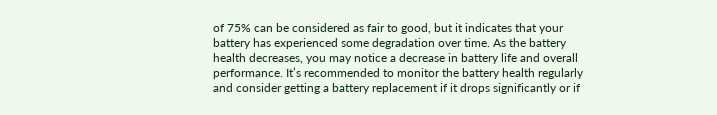of 75% can be considered as fair to good, but it indicates that your battery has experienced some degradation over time. As the battery health decreases, you may notice a decrease in battery life and overall performance. It’s recommended to monitor the battery health regularly and consider getting a battery replacement if it drops significantly or if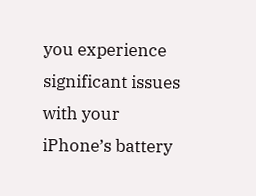you experience significant issues with your iPhone’s battery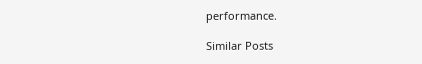performance.

Similar Posts